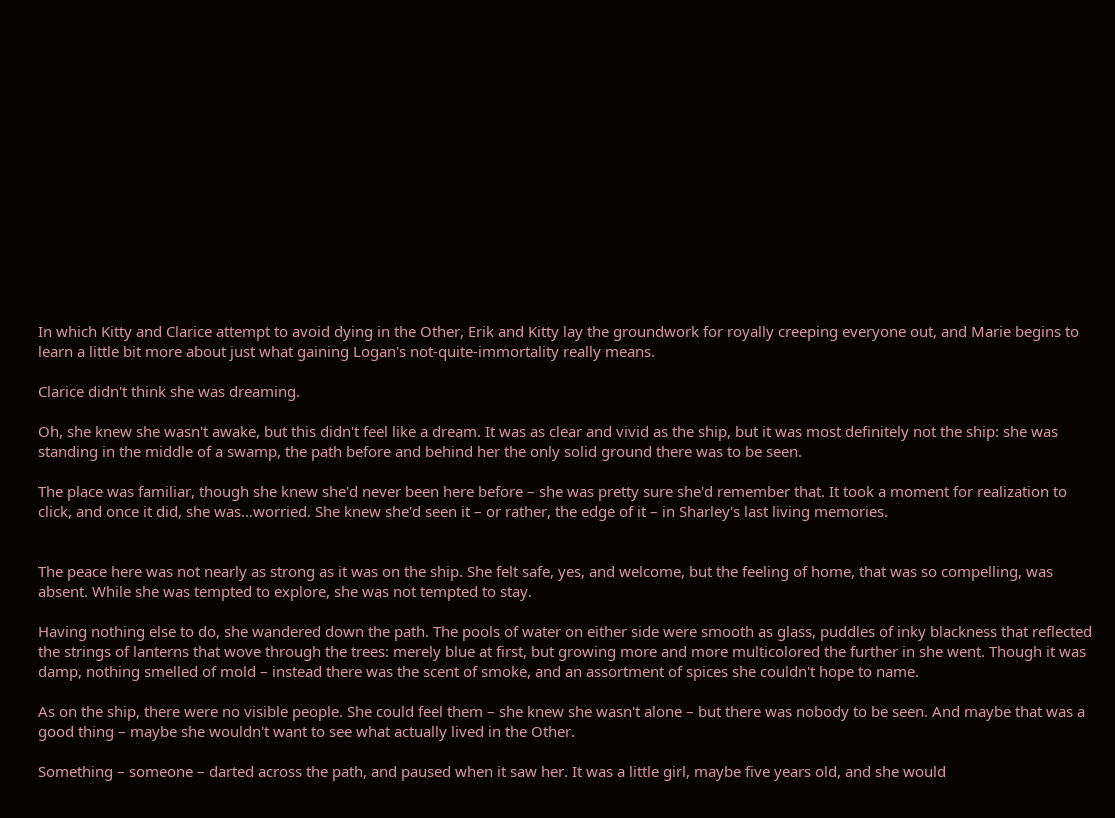In which Kitty and Clarice attempt to avoid dying in the Other, Erik and Kitty lay the groundwork for royally creeping everyone out, and Marie begins to learn a little bit more about just what gaining Logan's not-quite-immortality really means.

Clarice didn't think she was dreaming.

Oh, she knew she wasn't awake, but this didn't feel like a dream. It was as clear and vivid as the ship, but it was most definitely not the ship: she was standing in the middle of a swamp, the path before and behind her the only solid ground there was to be seen.

The place was familiar, though she knew she'd never been here before – she was pretty sure she'd remember that. It took a moment for realization to click, and once it did, she was…worried. She knew she'd seen it – or rather, the edge of it – in Sharley's last living memories.


The peace here was not nearly as strong as it was on the ship. She felt safe, yes, and welcome, but the feeling of home, that was so compelling, was absent. While she was tempted to explore, she was not tempted to stay.

Having nothing else to do, she wandered down the path. The pools of water on either side were smooth as glass, puddles of inky blackness that reflected the strings of lanterns that wove through the trees: merely blue at first, but growing more and more multicolored the further in she went. Though it was damp, nothing smelled of mold – instead there was the scent of smoke, and an assortment of spices she couldn't hope to name.

As on the ship, there were no visible people. She could feel them – she knew she wasn't alone – but there was nobody to be seen. And maybe that was a good thing – maybe she wouldn't want to see what actually lived in the Other.

Something – someone – darted across the path, and paused when it saw her. It was a little girl, maybe five years old, and she would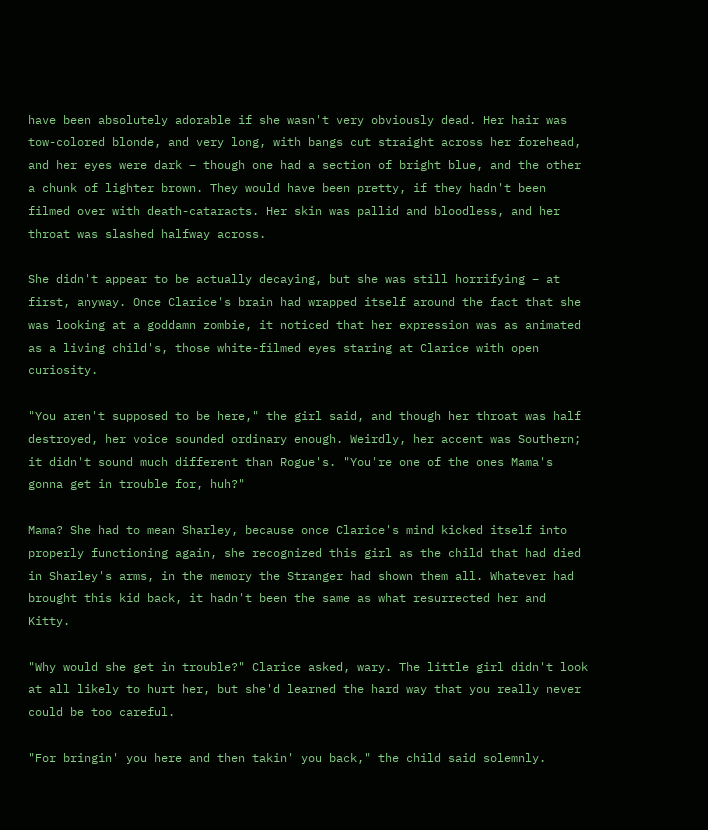have been absolutely adorable if she wasn't very obviously dead. Her hair was tow-colored blonde, and very long, with bangs cut straight across her forehead, and her eyes were dark – though one had a section of bright blue, and the other a chunk of lighter brown. They would have been pretty, if they hadn't been filmed over with death-cataracts. Her skin was pallid and bloodless, and her throat was slashed halfway across.

She didn't appear to be actually decaying, but she was still horrifying – at first, anyway. Once Clarice's brain had wrapped itself around the fact that she was looking at a goddamn zombie, it noticed that her expression was as animated as a living child's, those white-filmed eyes staring at Clarice with open curiosity.

"You aren't supposed to be here," the girl said, and though her throat was half destroyed, her voice sounded ordinary enough. Weirdly, her accent was Southern; it didn't sound much different than Rogue's. "You're one of the ones Mama's gonna get in trouble for, huh?"

Mama? She had to mean Sharley, because once Clarice's mind kicked itself into properly functioning again, she recognized this girl as the child that had died in Sharley's arms, in the memory the Stranger had shown them all. Whatever had brought this kid back, it hadn't been the same as what resurrected her and Kitty.

"Why would she get in trouble?" Clarice asked, wary. The little girl didn't look at all likely to hurt her, but she'd learned the hard way that you really never could be too careful.

"For bringin' you here and then takin' you back," the child said solemnly.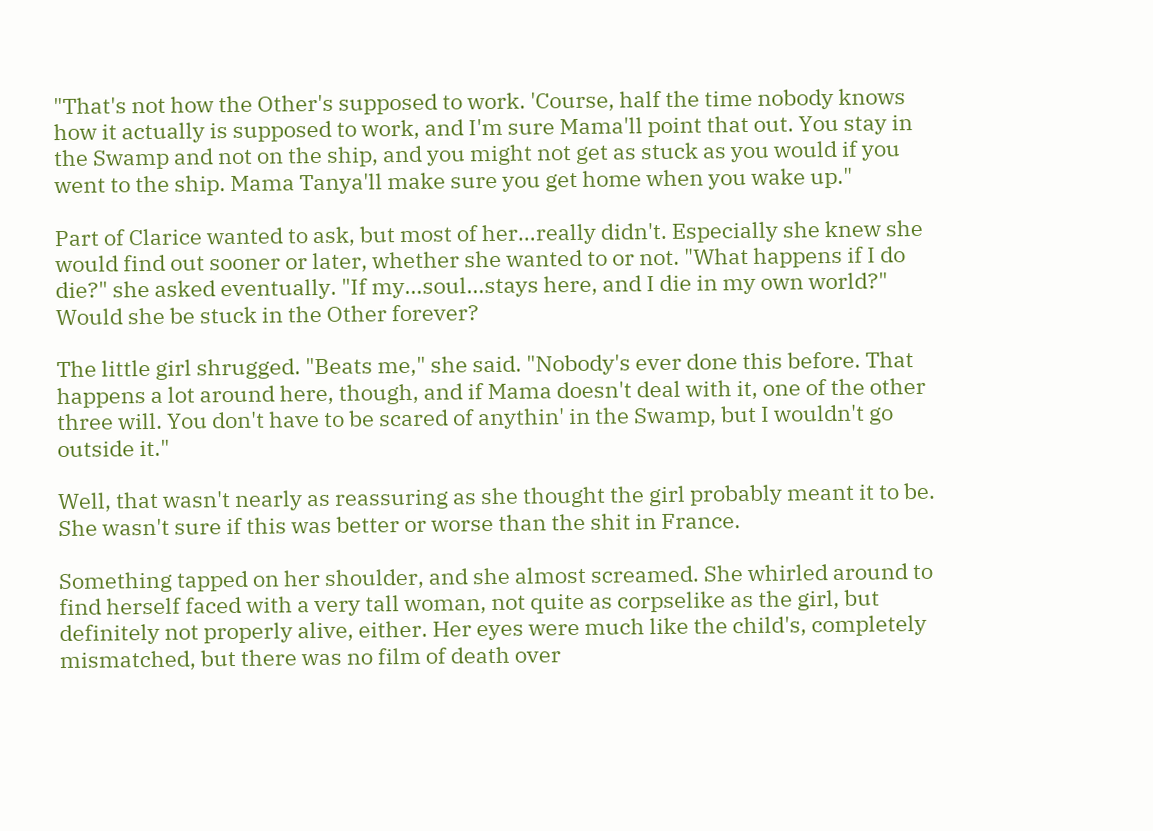"That's not how the Other's supposed to work. 'Course, half the time nobody knows how it actually is supposed to work, and I'm sure Mama'll point that out. You stay in the Swamp and not on the ship, and you might not get as stuck as you would if you went to the ship. Mama Tanya'll make sure you get home when you wake up."

Part of Clarice wanted to ask, but most of her…really didn't. Especially she knew she would find out sooner or later, whether she wanted to or not. "What happens if I do die?" she asked eventually. "If my…soul…stays here, and I die in my own world?" Would she be stuck in the Other forever?

The little girl shrugged. "Beats me," she said. "Nobody's ever done this before. That happens a lot around here, though, and if Mama doesn't deal with it, one of the other three will. You don't have to be scared of anythin' in the Swamp, but I wouldn't go outside it."

Well, that wasn't nearly as reassuring as she thought the girl probably meant it to be. She wasn't sure if this was better or worse than the shit in France.

Something tapped on her shoulder, and she almost screamed. She whirled around to find herself faced with a very tall woman, not quite as corpselike as the girl, but definitely not properly alive, either. Her eyes were much like the child's, completely mismatched, but there was no film of death over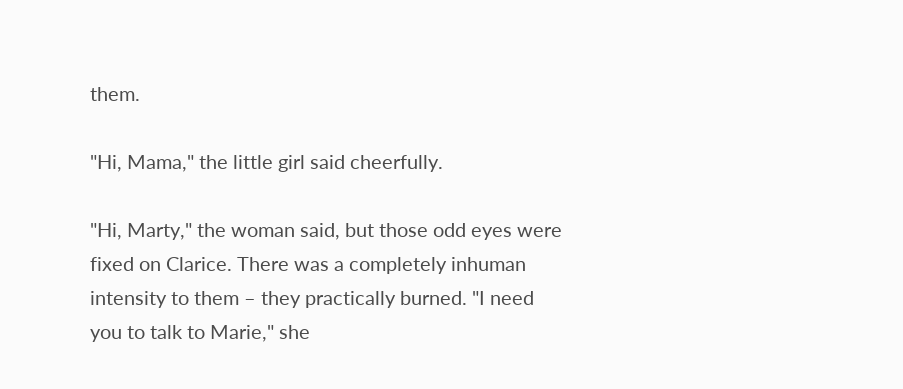them.

"Hi, Mama," the little girl said cheerfully.

"Hi, Marty," the woman said, but those odd eyes were fixed on Clarice. There was a completely inhuman intensity to them – they practically burned. "I need you to talk to Marie," she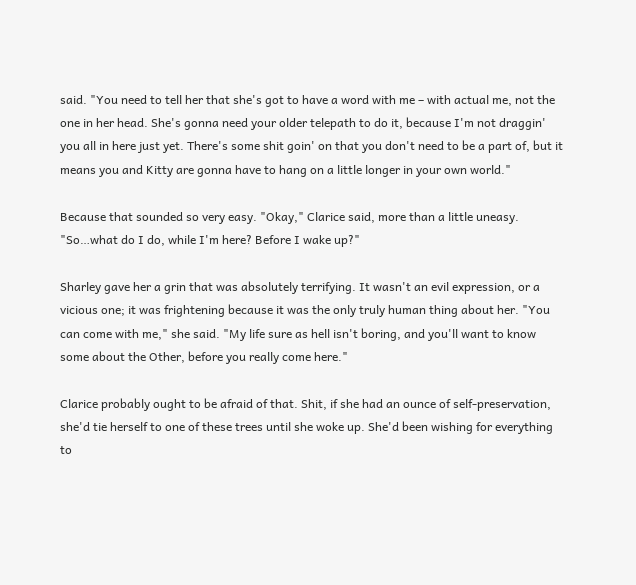said. "You need to tell her that she's got to have a word with me – with actual me, not the one in her head. She's gonna need your older telepath to do it, because I'm not draggin' you all in here just yet. There's some shit goin' on that you don't need to be a part of, but it means you and Kitty are gonna have to hang on a little longer in your own world."

Because that sounded so very easy. "Okay," Clarice said, more than a little uneasy. "So…what do I do, while I'm here? Before I wake up?"

Sharley gave her a grin that was absolutely terrifying. It wasn't an evil expression, or a vicious one; it was frightening because it was the only truly human thing about her. "You can come with me," she said. "My life sure as hell isn't boring, and you'll want to know some about the Other, before you really come here."

Clarice probably ought to be afraid of that. Shit, if she had an ounce of self-preservation, she'd tie herself to one of these trees until she woke up. She'd been wishing for everything to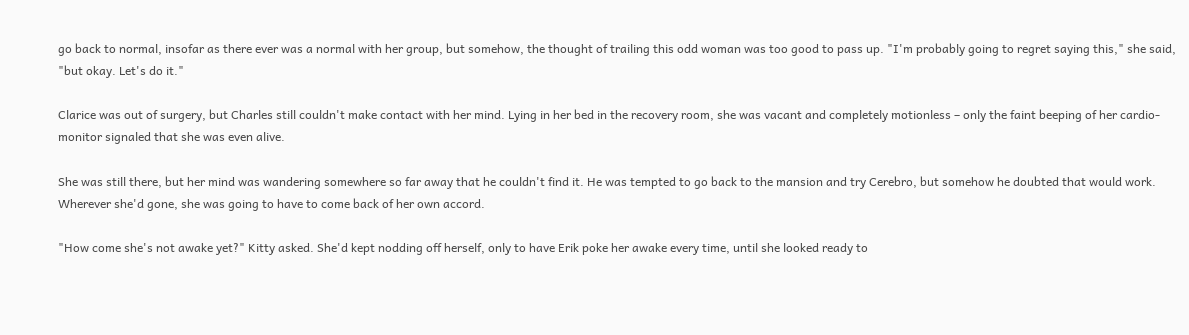go back to normal, insofar as there ever was a normal with her group, but somehow, the thought of trailing this odd woman was too good to pass up. "I'm probably going to regret saying this," she said, "but okay. Let's do it."

Clarice was out of surgery, but Charles still couldn't make contact with her mind. Lying in her bed in the recovery room, she was vacant and completely motionless – only the faint beeping of her cardio-monitor signaled that she was even alive.

She was still there, but her mind was wandering somewhere so far away that he couldn't find it. He was tempted to go back to the mansion and try Cerebro, but somehow he doubted that would work. Wherever she'd gone, she was going to have to come back of her own accord.

"How come she's not awake yet?" Kitty asked. She'd kept nodding off herself, only to have Erik poke her awake every time, until she looked ready to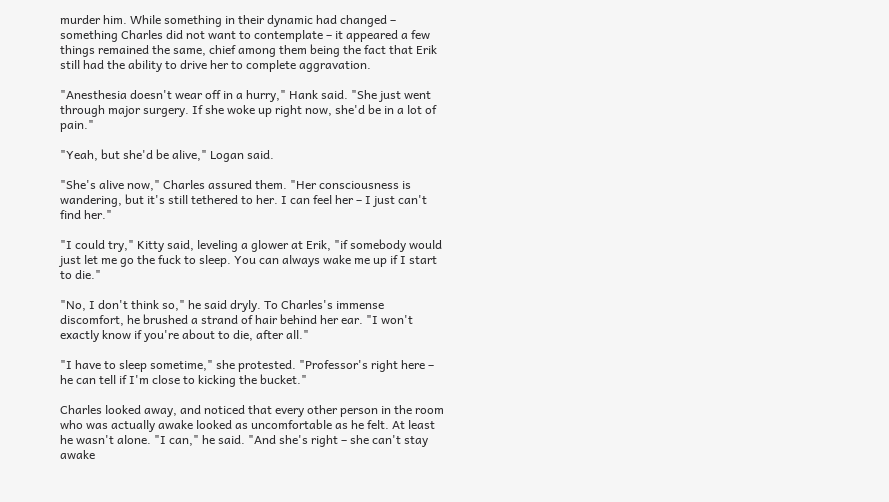murder him. While something in their dynamic had changed – something Charles did not want to contemplate – it appeared a few things remained the same, chief among them being the fact that Erik still had the ability to drive her to complete aggravation.

"Anesthesia doesn't wear off in a hurry," Hank said. "She just went through major surgery. If she woke up right now, she'd be in a lot of pain."

"Yeah, but she'd be alive," Logan said.

"She's alive now," Charles assured them. "Her consciousness is wandering, but it's still tethered to her. I can feel her – I just can't find her."

"I could try," Kitty said, leveling a glower at Erik, "if somebody would just let me go the fuck to sleep. You can always wake me up if I start to die."

"No, I don't think so," he said dryly. To Charles's immense discomfort, he brushed a strand of hair behind her ear. "I won't exactly know if you're about to die, after all."

"I have to sleep sometime," she protested. "Professor's right here – he can tell if I'm close to kicking the bucket."

Charles looked away, and noticed that every other person in the room who was actually awake looked as uncomfortable as he felt. At least he wasn't alone. "I can," he said. "And she's right – she can't stay awake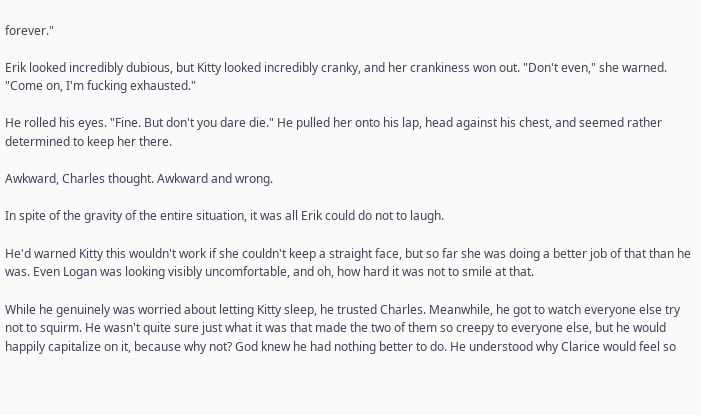forever."

Erik looked incredibly dubious, but Kitty looked incredibly cranky, and her crankiness won out. "Don't even," she warned. "Come on, I'm fucking exhausted."

He rolled his eyes. "Fine. But don't you dare die." He pulled her onto his lap, head against his chest, and seemed rather determined to keep her there.

Awkward, Charles thought. Awkward and wrong.

In spite of the gravity of the entire situation, it was all Erik could do not to laugh.

He'd warned Kitty this wouldn't work if she couldn't keep a straight face, but so far she was doing a better job of that than he was. Even Logan was looking visibly uncomfortable, and oh, how hard it was not to smile at that.

While he genuinely was worried about letting Kitty sleep, he trusted Charles. Meanwhile, he got to watch everyone else try not to squirm. He wasn't quite sure just what it was that made the two of them so creepy to everyone else, but he would happily capitalize on it, because why not? God knew he had nothing better to do. He understood why Clarice would feel so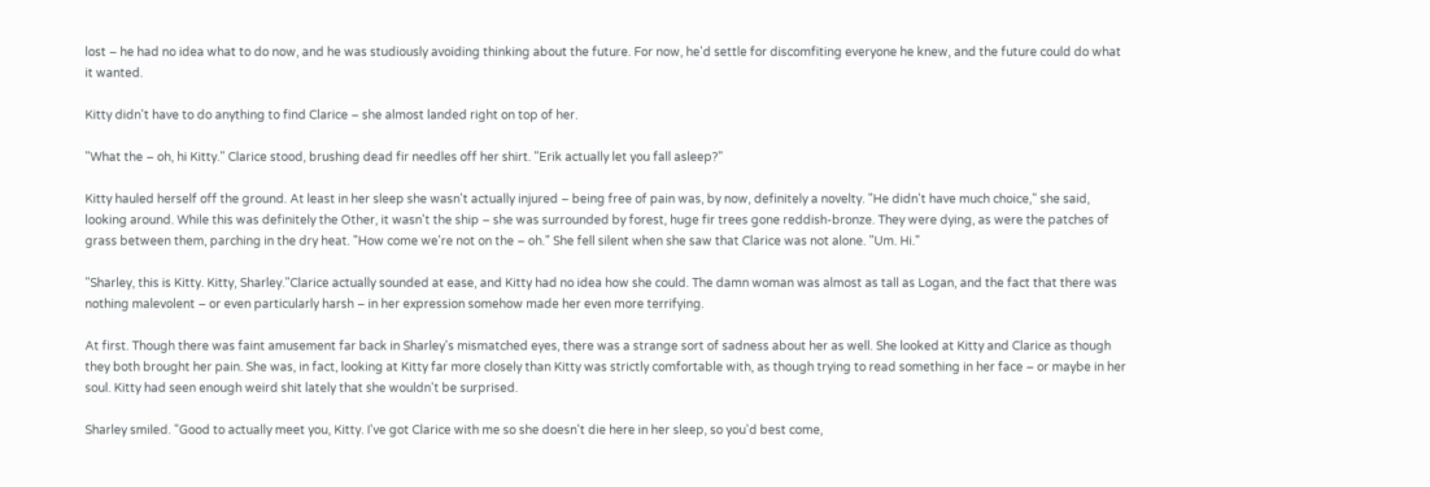lost – he had no idea what to do now, and he was studiously avoiding thinking about the future. For now, he'd settle for discomfiting everyone he knew, and the future could do what it wanted.

Kitty didn't have to do anything to find Clarice – she almost landed right on top of her.

"What the – oh, hi Kitty." Clarice stood, brushing dead fir needles off her shirt. "Erik actually let you fall asleep?"

Kitty hauled herself off the ground. At least in her sleep she wasn't actually injured – being free of pain was, by now, definitely a novelty. "He didn't have much choice," she said, looking around. While this was definitely the Other, it wasn't the ship – she was surrounded by forest, huge fir trees gone reddish-bronze. They were dying, as were the patches of grass between them, parching in the dry heat. "How come we're not on the – oh." She fell silent when she saw that Clarice was not alone. "Um. Hi."

"Sharley, this is Kitty. Kitty, Sharley."Clarice actually sounded at ease, and Kitty had no idea how she could. The damn woman was almost as tall as Logan, and the fact that there was nothing malevolent – or even particularly harsh – in her expression somehow made her even more terrifying.

At first. Though there was faint amusement far back in Sharley's mismatched eyes, there was a strange sort of sadness about her as well. She looked at Kitty and Clarice as though they both brought her pain. She was, in fact, looking at Kitty far more closely than Kitty was strictly comfortable with, as though trying to read something in her face – or maybe in her soul. Kitty had seen enough weird shit lately that she wouldn't be surprised.

Sharley smiled. "Good to actually meet you, Kitty. I've got Clarice with me so she doesn't die here in her sleep, so you'd best come,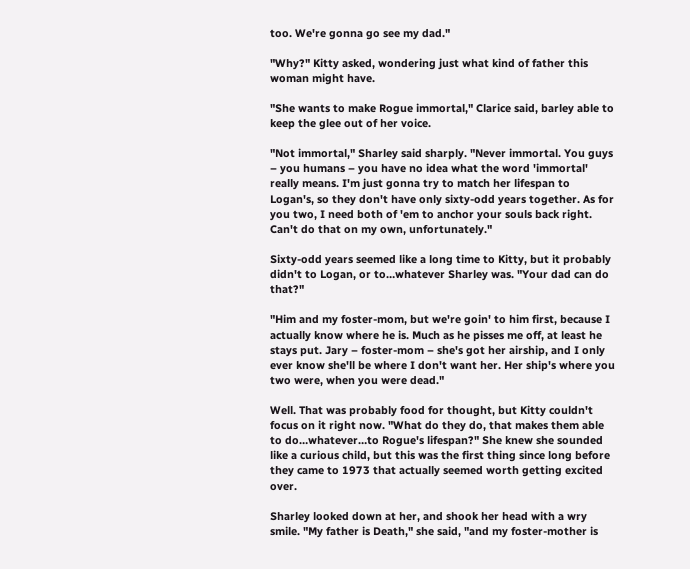too. We're gonna go see my dad."

"Why?" Kitty asked, wondering just what kind of father this woman might have.

"She wants to make Rogue immortal," Clarice said, barley able to keep the glee out of her voice.

"Not immortal," Sharley said sharply. "Never immortal. You guys – you humans – you have no idea what the word 'immortal' really means. I'm just gonna try to match her lifespan to Logan's, so they don't have only sixty-odd years together. As for you two, I need both of 'em to anchor your souls back right. Can't do that on my own, unfortunately."

Sixty-odd years seemed like a long time to Kitty, but it probably didn't to Logan, or to…whatever Sharley was. "Your dad can do that?"

"Him and my foster-mom, but we're goin' to him first, because I actually know where he is. Much as he pisses me off, at least he stays put. Jary – foster-mom – she's got her airship, and I only ever know she'll be where I don't want her. Her ship's where you two were, when you were dead."

Well. That was probably food for thought, but Kitty couldn't focus on it right now. "What do they do, that makes them able to do…whatever…to Rogue's lifespan?" She knew she sounded like a curious child, but this was the first thing since long before they came to 1973 that actually seemed worth getting excited over.

Sharley looked down at her, and shook her head with a wry smile. "My father is Death," she said, "and my foster-mother is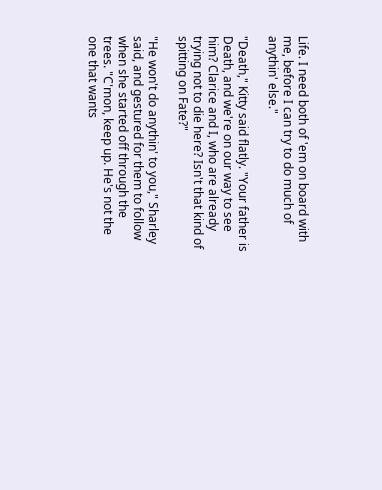Life. I need both of 'em on board with me, before I can try to do much of anythin' else."

"Death," Kitty said flatly. "Your father is Death, and we're on our way to see him? Clarice and I, who are already trying not to die here? Isn't that kind of spitting on Fate?"

"He won't do anythin' to you," Sharley said, and gestured for them to follow when she started off through the trees. "C'mon, keep up. He's not the one that wants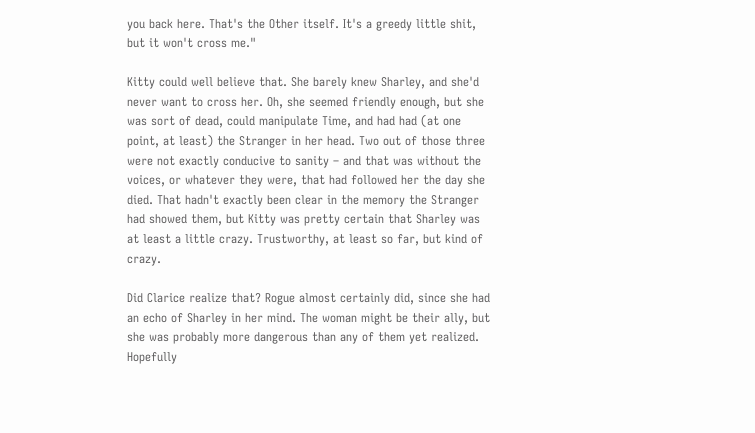you back here. That's the Other itself. It's a greedy little shit, but it won't cross me."

Kitty could well believe that. She barely knew Sharley, and she'd never want to cross her. Oh, she seemed friendly enough, but she was sort of dead, could manipulate Time, and had had (at one point, at least) the Stranger in her head. Two out of those three were not exactly conducive to sanity – and that was without the voices, or whatever they were, that had followed her the day she died. That hadn't exactly been clear in the memory the Stranger had showed them, but Kitty was pretty certain that Sharley was at least a little crazy. Trustworthy, at least so far, but kind of crazy.

Did Clarice realize that? Rogue almost certainly did, since she had an echo of Sharley in her mind. The woman might be their ally, but she was probably more dangerous than any of them yet realized. Hopefully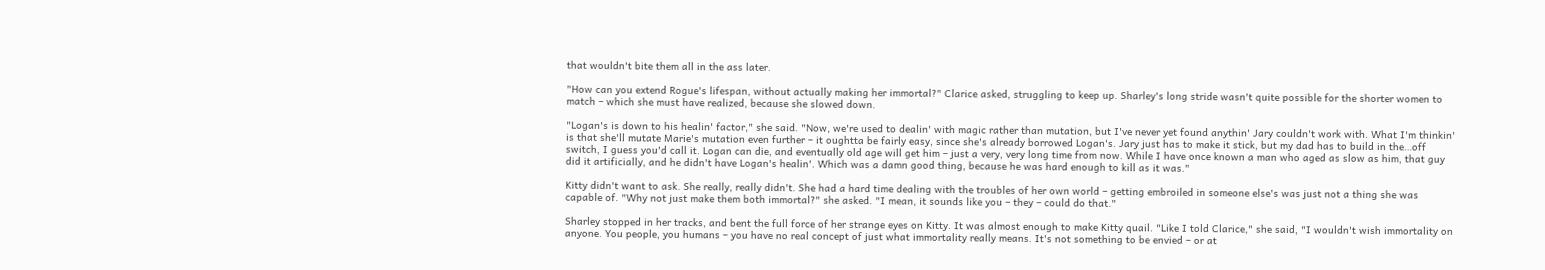that wouldn't bite them all in the ass later.

"How can you extend Rogue's lifespan, without actually making her immortal?" Clarice asked, struggling to keep up. Sharley's long stride wasn't quite possible for the shorter women to match – which she must have realized, because she slowed down.

"Logan's is down to his healin' factor," she said. "Now, we're used to dealin' with magic rather than mutation, but I've never yet found anythin' Jary couldn't work with. What I'm thinkin' is that she'll mutate Marie's mutation even further – it oughtta be fairly easy, since she's already borrowed Logan's. Jary just has to make it stick, but my dad has to build in the…off switch, I guess you'd call it. Logan can die, and eventually old age will get him – just a very, very long time from now. While I have once known a man who aged as slow as him, that guy did it artificially, and he didn't have Logan's healin'. Which was a damn good thing, because he was hard enough to kill as it was."

Kitty didn't want to ask. She really, really didn't. She had a hard time dealing with the troubles of her own world – getting embroiled in someone else's was just not a thing she was capable of. "Why not just make them both immortal?" she asked. "I mean, it sounds like you – they – could do that."

Sharley stopped in her tracks, and bent the full force of her strange eyes on Kitty. It was almost enough to make Kitty quail. "Like I told Clarice," she said, "I wouldn't wish immortality on anyone. You people, you humans – you have no real concept of just what immortality really means. It's not something to be envied – or at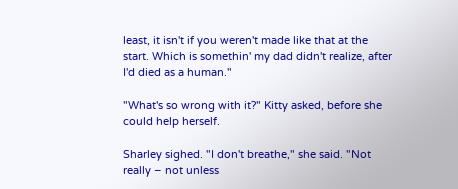least, it isn't if you weren't made like that at the start. Which is somethin' my dad didn't realize, after I'd died as a human."

"What's so wrong with it?" Kitty asked, before she could help herself.

Sharley sighed. "I don't breathe," she said. "Not really – not unless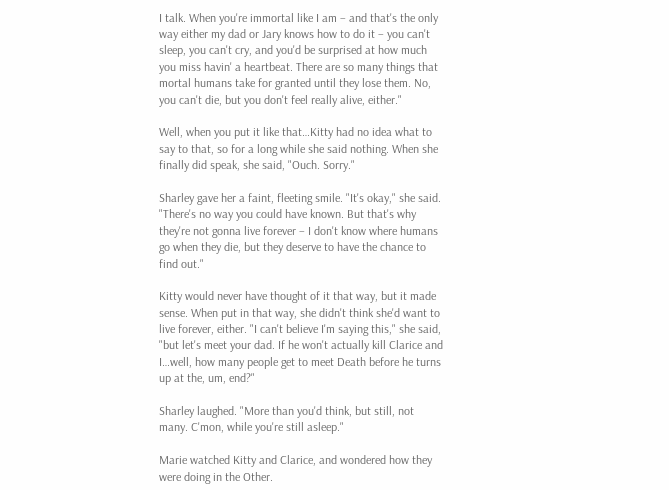I talk. When you're immortal like I am – and that's the only way either my dad or Jary knows how to do it – you can't sleep, you can't cry, and you'd be surprised at how much you miss havin' a heartbeat. There are so many things that mortal humans take for granted until they lose them. No, you can't die, but you don't feel really alive, either."

Well, when you put it like that…Kitty had no idea what to say to that, so for a long while she said nothing. When she finally did speak, she said, "Ouch. Sorry."

Sharley gave her a faint, fleeting smile. "It's okay," she said. "There's no way you could have known. But that's why they're not gonna live forever – I don't know where humans go when they die, but they deserve to have the chance to find out."

Kitty would never have thought of it that way, but it made sense. When put in that way, she didn't think she'd want to live forever, either. "I can't believe I'm saying this," she said, "but let's meet your dad. If he won't actually kill Clarice and I…well, how many people get to meet Death before he turns up at the, um, end?"

Sharley laughed. "More than you'd think, but still, not many. C'mon, while you're still asleep."

Marie watched Kitty and Clarice, and wondered how they were doing in the Other.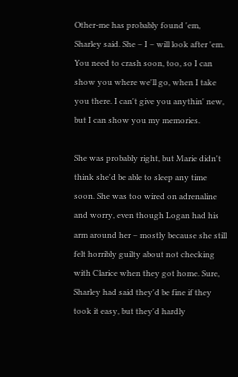Other-me has probably found 'em, Sharley said. She – I – will look after 'em. You need to crash soon, too, so I can show you where we'll go, when I take you there. I can't give you anythin' new, but I can show you my memories.

She was probably right, but Marie didn't think she'd be able to sleep any time soon. She was too wired on adrenaline and worry, even though Logan had his arm around her – mostly because she still felt horribly guilty about not checking with Clarice when they got home. Sure, Sharley had said they'd be fine if they took it easy, but they'd hardly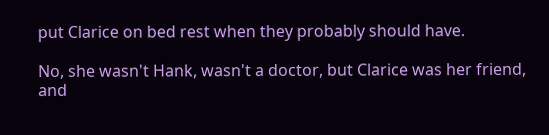put Clarice on bed rest when they probably should have.

No, she wasn't Hank, wasn't a doctor, but Clarice was her friend, and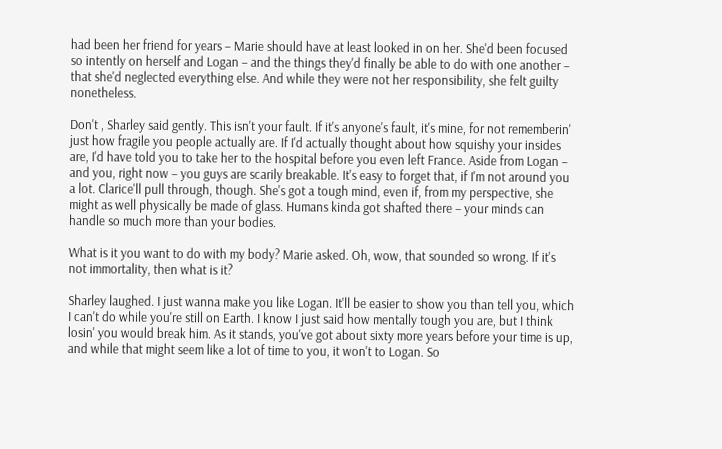had been her friend for years – Marie should have at least looked in on her. She'd been focused so intently on herself and Logan – and the things they'd finally be able to do with one another – that she'd neglected everything else. And while they were not her responsibility, she felt guilty nonetheless.

Don't , Sharley said gently. This isn't your fault. If it's anyone's fault, it's mine, for not rememberin' just how fragile you people actually are. If I'd actually thought about how squishy your insides are, I'd have told you to take her to the hospital before you even left France. Aside from Logan – and you, right now – you guys are scarily breakable. It's easy to forget that, if I'm not around you a lot. Clarice'll pull through, though. She's got a tough mind, even if, from my perspective, she might as well physically be made of glass. Humans kinda got shafted there – your minds can handle so much more than your bodies.

What is it you want to do with my body? Marie asked. Oh, wow, that sounded so wrong. If it's not immortality, then what is it?

Sharley laughed. I just wanna make you like Logan. It'll be easier to show you than tell you, which I can't do while you're still on Earth. I know I just said how mentally tough you are, but I think losin' you would break him. As it stands, you've got about sixty more years before your time is up, and while that might seem like a lot of time to you, it won't to Logan. So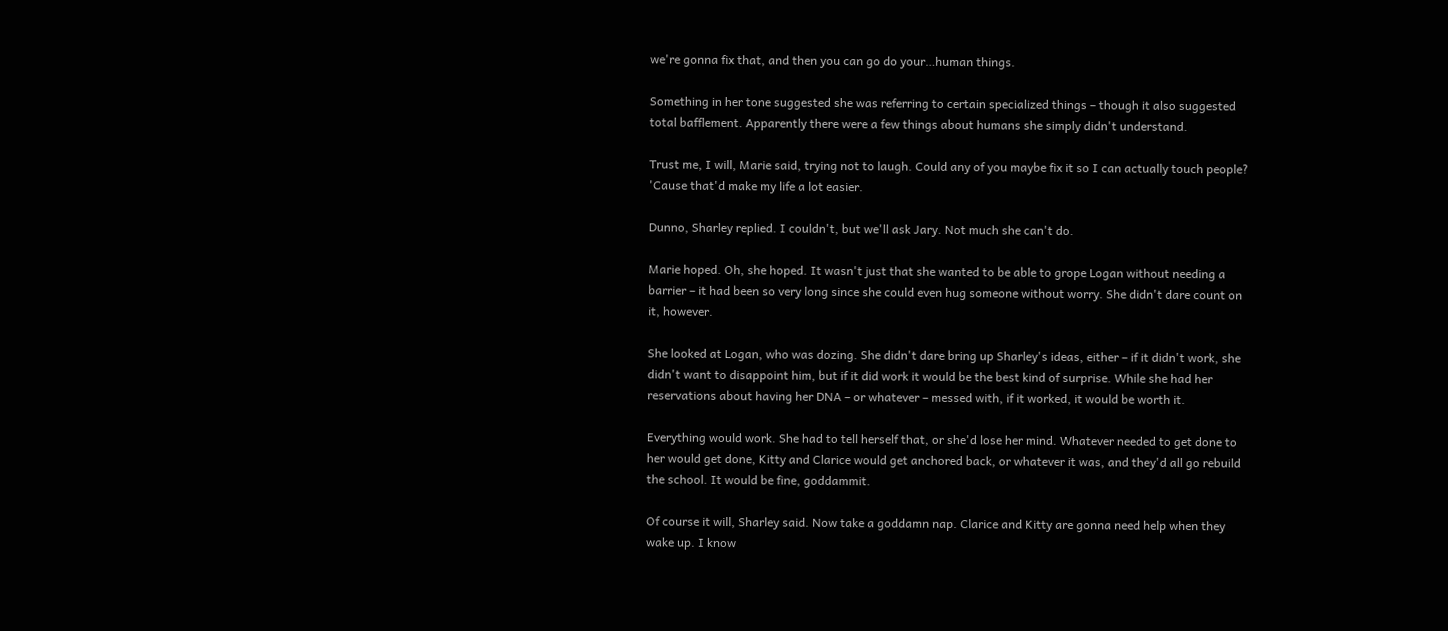we're gonna fix that, and then you can go do your…human things.

Something in her tone suggested she was referring to certain specialized things – though it also suggested total bafflement. Apparently there were a few things about humans she simply didn't understand.

Trust me, I will, Marie said, trying not to laugh. Could any of you maybe fix it so I can actually touch people? 'Cause that'd make my life a lot easier.

Dunno, Sharley replied. I couldn't, but we'll ask Jary. Not much she can't do.

Marie hoped. Oh, she hoped. It wasn't just that she wanted to be able to grope Logan without needing a barrier – it had been so very long since she could even hug someone without worry. She didn't dare count on it, however.

She looked at Logan, who was dozing. She didn't dare bring up Sharley's ideas, either – if it didn't work, she didn't want to disappoint him, but if it did work it would be the best kind of surprise. While she had her reservations about having her DNA – or whatever – messed with, if it worked, it would be worth it.

Everything would work. She had to tell herself that, or she'd lose her mind. Whatever needed to get done to her would get done, Kitty and Clarice would get anchored back, or whatever it was, and they'd all go rebuild the school. It would be fine, goddammit.

Of course it will, Sharley said. Now take a goddamn nap. Clarice and Kitty are gonna need help when they wake up. I know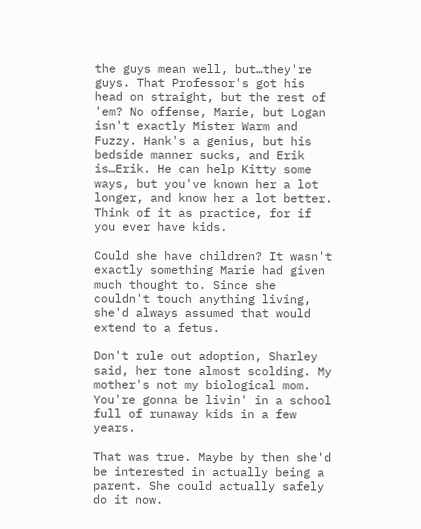the guys mean well, but…they're guys. That Professor's got his head on straight, but the rest of 'em? No offense, Marie, but Logan isn't exactly Mister Warm and Fuzzy. Hank's a genius, but his bedside manner sucks, and Erik is…Erik. He can help Kitty some ways, but you've known her a lot longer, and know her a lot better. Think of it as practice, for if you ever have kids.

Could she have children? It wasn't exactly something Marie had given much thought to. Since she couldn't touch anything living, she'd always assumed that would extend to a fetus.

Don't rule out adoption, Sharley said, her tone almost scolding. My mother's not my biological mom. You're gonna be livin' in a school full of runaway kids in a few years.

That was true. Maybe by then she'd be interested in actually being a parent. She could actually safely do it now.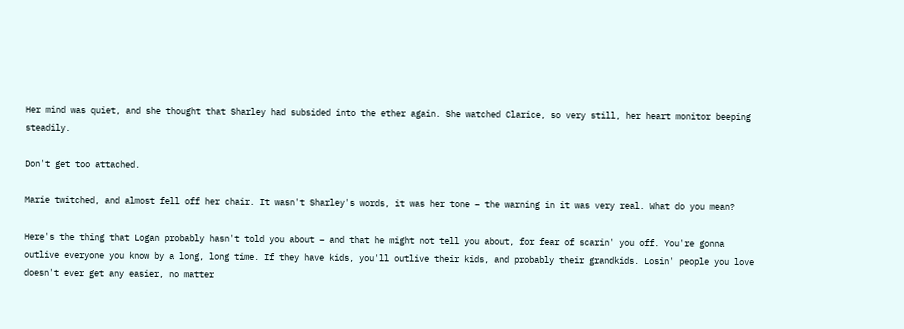Her mind was quiet, and she thought that Sharley had subsided into the ether again. She watched Clarice, so very still, her heart monitor beeping steadily.

Don't get too attached.

Marie twitched, and almost fell off her chair. It wasn't Sharley's words, it was her tone – the warning in it was very real. What do you mean?

Here's the thing that Logan probably hasn't told you about – and that he might not tell you about, for fear of scarin' you off. You're gonna outlive everyone you know by a long, long time. If they have kids, you'll outlive their kids, and probably their grandkids. Losin' people you love doesn't ever get any easier, no matter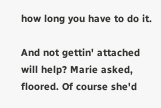how long you have to do it.

And not gettin' attached will help? Marie asked, floored. Of course she'd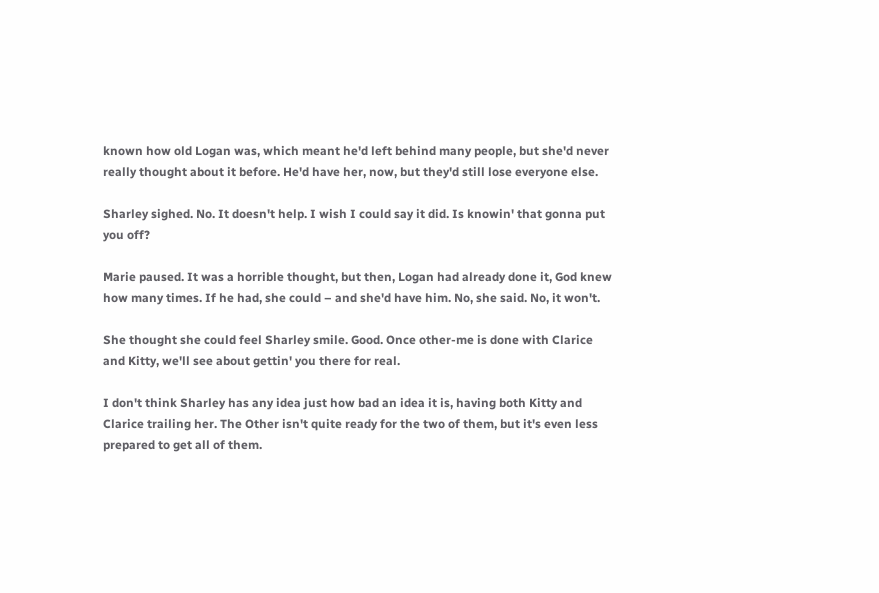known how old Logan was, which meant he'd left behind many people, but she'd never really thought about it before. He'd have her, now, but they'd still lose everyone else.

Sharley sighed. No. It doesn't help. I wish I could say it did. Is knowin' that gonna put you off?

Marie paused. It was a horrible thought, but then, Logan had already done it, God knew how many times. If he had, she could – and she'd have him. No, she said. No, it won't.

She thought she could feel Sharley smile. Good. Once other-me is done with Clarice and Kitty, we'll see about gettin' you there for real.

I don't think Sharley has any idea just how bad an idea it is, having both Kitty and Clarice trailing her. The Other isn't quite ready for the two of them, but it's even less prepared to get all of them.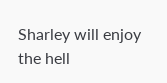Sharley will enjoy the hell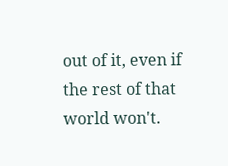out of it, even if the rest of that world won't.